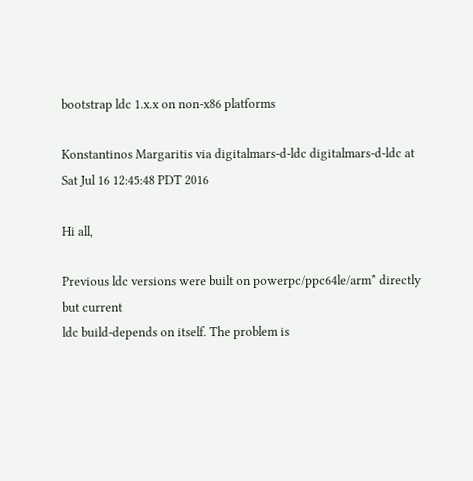bootstrap ldc 1.x.x on non-x86 platforms

Konstantinos Margaritis via digitalmars-d-ldc digitalmars-d-ldc at
Sat Jul 16 12:45:48 PDT 2016

Hi all,

Previous ldc versions were built on powerpc/ppc64le/arm* directly but current
ldc build-depends on itself. The problem is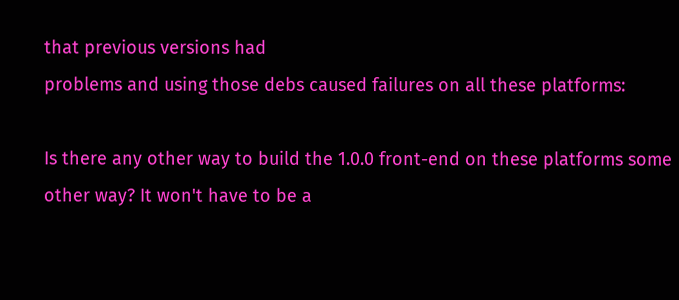that previous versions had
problems and using those debs caused failures on all these platforms:

Is there any other way to build the 1.0.0 front-end on these platforms some
other way? It won't have to be a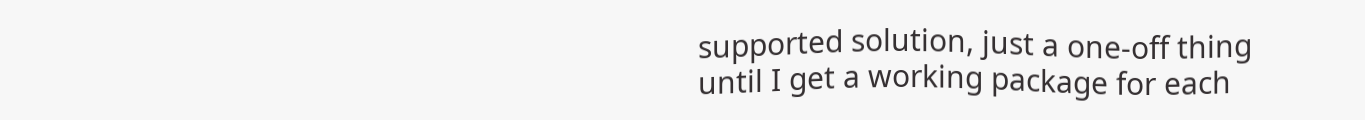supported solution, just a one-off thing
until I get a working package for each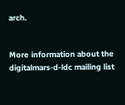arch.


More information about the digitalmars-d-ldc mailing list